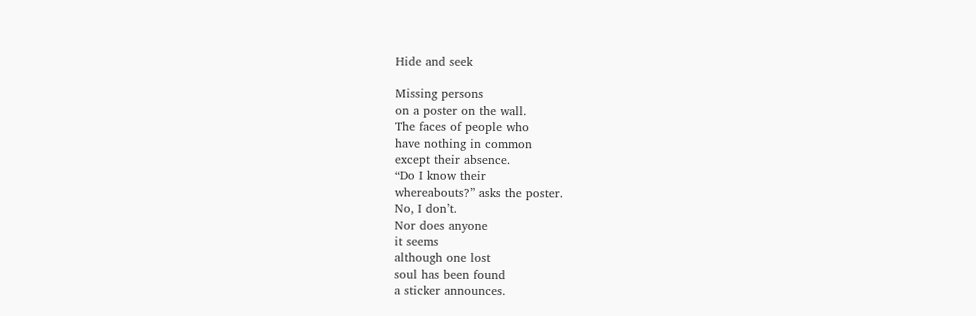Hide and seek

Missing persons
on a poster on the wall.
The faces of people who
have nothing in common
except their absence.
“Do I know their
whereabouts?” asks the poster.
No, I don’t.
Nor does anyone
it seems
although one lost
soul has been found
a sticker announces.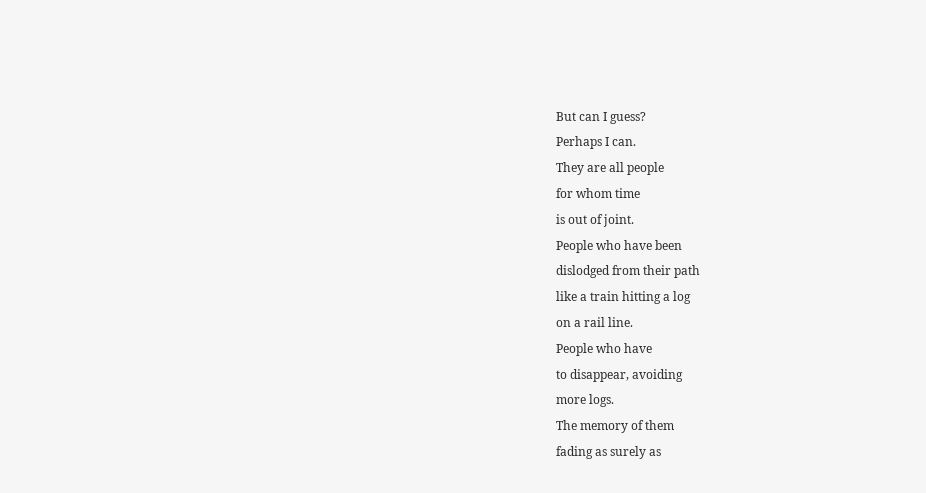But can I guess?
Perhaps I can.
They are all people
for whom time
is out of joint.
People who have been
dislodged from their path
like a train hitting a log
on a rail line.
People who have
to disappear, avoiding
more logs.
The memory of them
fading as surely as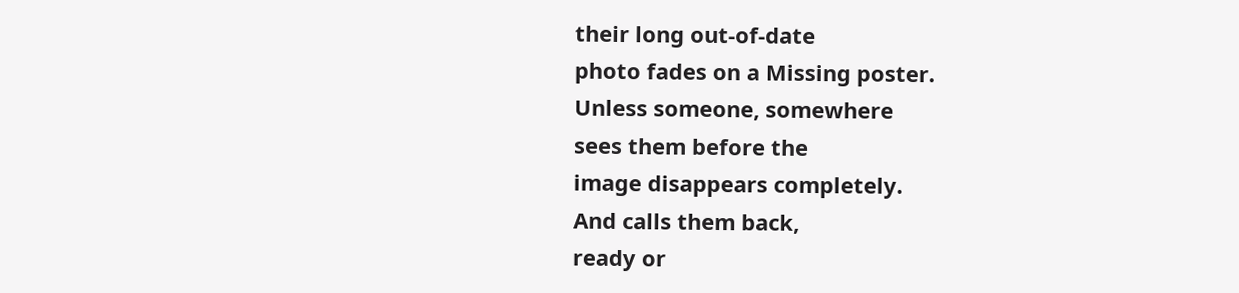their long out-of-date
photo fades on a Missing poster.
Unless someone, somewhere
sees them before the
image disappears completely.
And calls them back,
ready or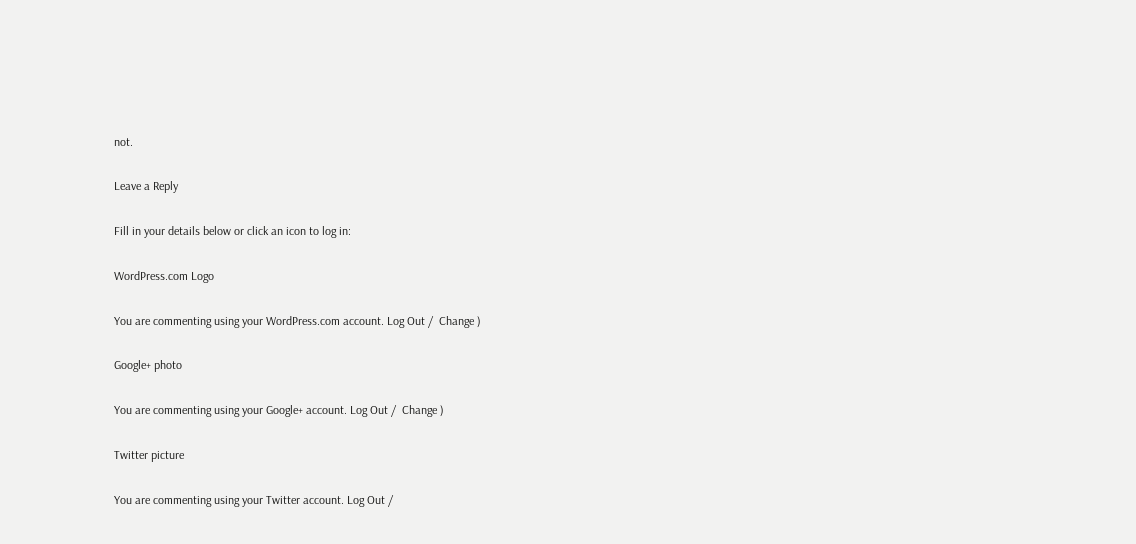not.

Leave a Reply

Fill in your details below or click an icon to log in:

WordPress.com Logo

You are commenting using your WordPress.com account. Log Out /  Change )

Google+ photo

You are commenting using your Google+ account. Log Out /  Change )

Twitter picture

You are commenting using your Twitter account. Log Out /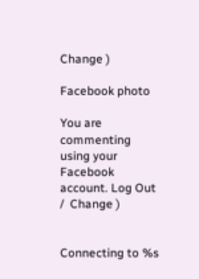Change )

Facebook photo

You are commenting using your Facebook account. Log Out /  Change )


Connecting to %s